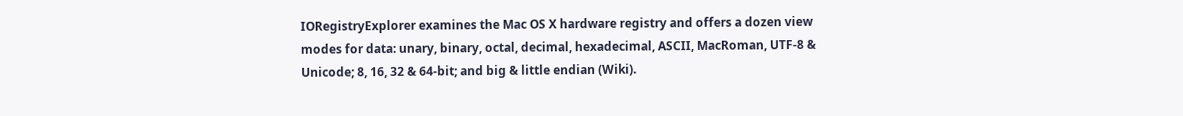IORegistryExplorer examines the Mac OS X hardware registry and offers a dozen view modes for data: unary, binary, octal, decimal, hexadecimal, ASCII, MacRoman, UTF-8 & Unicode; 8, 16, 32 & 64-bit; and big & little endian (Wiki).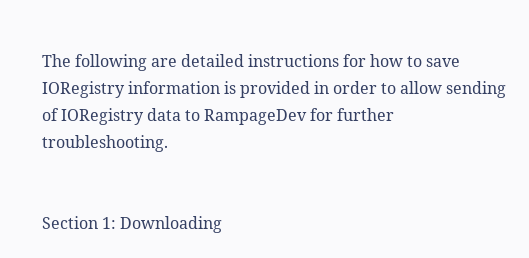The following are detailed instructions for how to save IORegistry information is provided in order to allow sending of IORegistry data to RampageDev for further troubleshooting.


Section 1: Downloading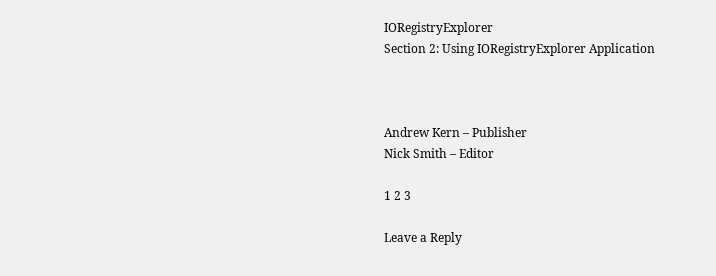IORegistryExplorer
Section 2: Using IORegistryExplorer Application



Andrew Kern – Publisher
Nick Smith – Editor

1 2 3

Leave a Reply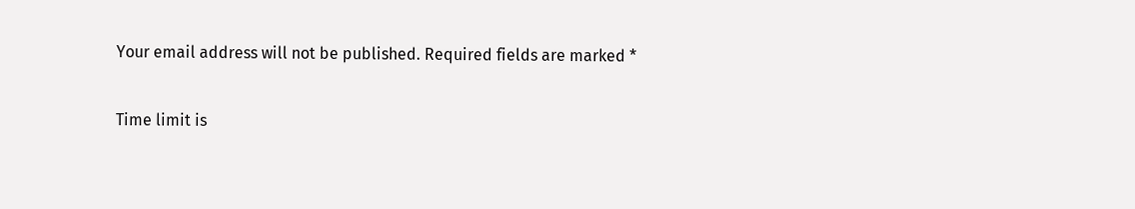Your email address will not be published. Required fields are marked *

Time limit is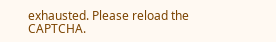exhausted. Please reload the CAPTCHA.